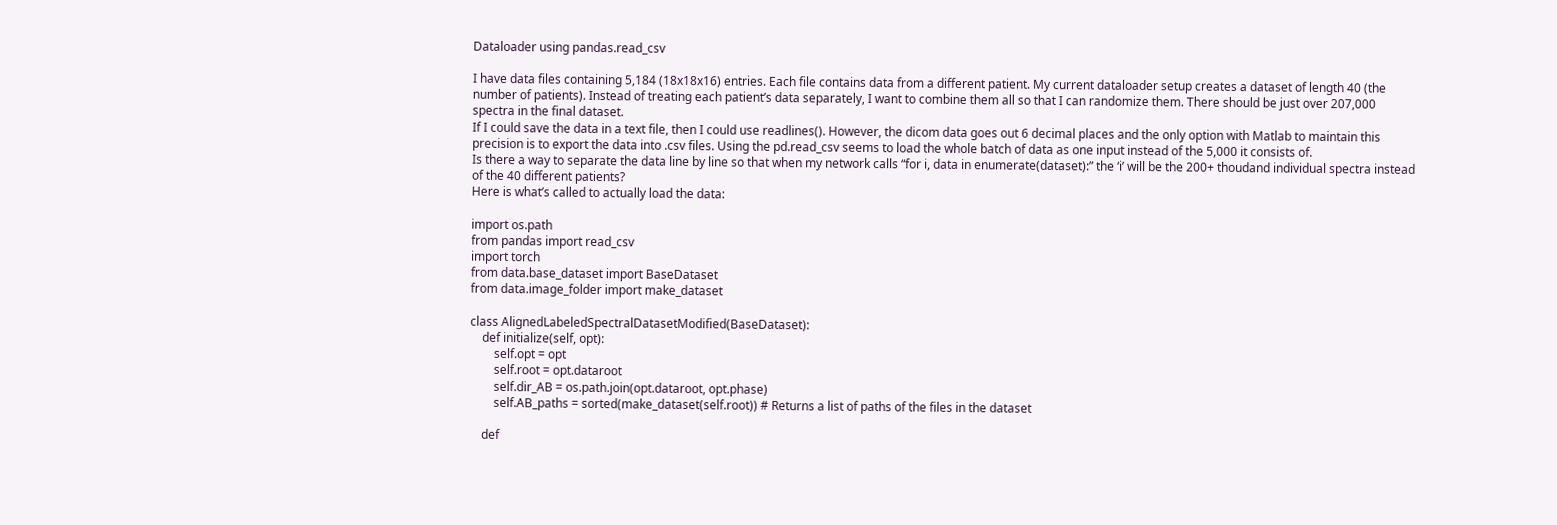Dataloader using pandas.read_csv

I have data files containing 5,184 (18x18x16) entries. Each file contains data from a different patient. My current dataloader setup creates a dataset of length 40 (the number of patients). Instead of treating each patient’s data separately, I want to combine them all so that I can randomize them. There should be just over 207,000 spectra in the final dataset.
If I could save the data in a text file, then I could use readlines(). However, the dicom data goes out 6 decimal places and the only option with Matlab to maintain this precision is to export the data into .csv files. Using the pd.read_csv seems to load the whole batch of data as one input instead of the 5,000 it consists of.
Is there a way to separate the data line by line so that when my network calls “for i, data in enumerate(dataset):” the ‘i’ will be the 200+ thoudand individual spectra instead of the 40 different patients?
Here is what’s called to actually load the data:

import os.path
from pandas import read_csv
import torch
from data.base_dataset import BaseDataset
from data.image_folder import make_dataset

class AlignedLabeledSpectralDatasetModified(BaseDataset):
    def initialize(self, opt):
        self.opt = opt
        self.root = opt.dataroot
        self.dir_AB = os.path.join(opt.dataroot, opt.phase)
        self.AB_paths = sorted(make_dataset(self.root)) # Returns a list of paths of the files in the dataset

    def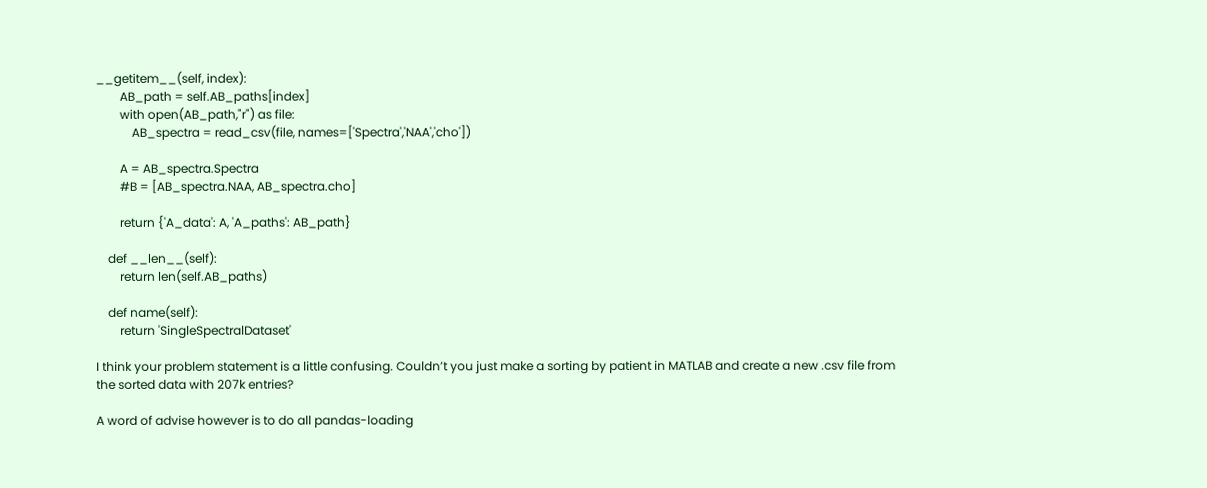__getitem__(self, index):
        AB_path = self.AB_paths[index]
        with open(AB_path,"r") as file:
            AB_spectra = read_csv(file, names=['Spectra','NAA','cho'])

        A = AB_spectra.Spectra
        #B = [AB_spectra.NAA, AB_spectra.cho]

        return {'A_data': A, 'A_paths': AB_path}

    def __len__(self):
        return len(self.AB_paths)

    def name(self):
        return 'SingleSpectralDataset'

I think your problem statement is a little confusing. Couldn’t you just make a sorting by patient in MATLAB and create a new .csv file from the sorted data with 207k entries?

A word of advise however is to do all pandas-loading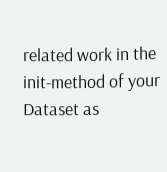related work in the init-method of your Dataset as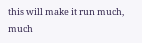this will make it run much, much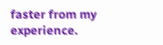faster from my experience.